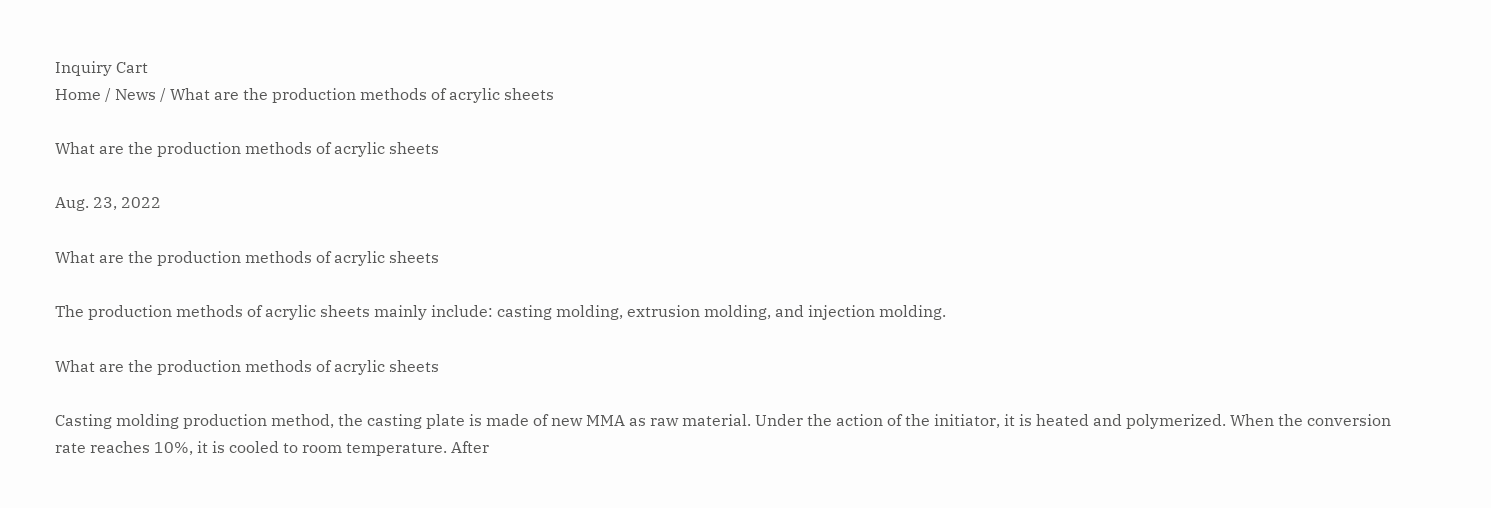Inquiry Cart
Home / News / What are the production methods of acrylic sheets

What are the production methods of acrylic sheets

Aug. 23, 2022

What are the production methods of acrylic sheets

The production methods of acrylic sheets mainly include: casting molding, extrusion molding, and injection molding.

What are the production methods of acrylic sheets

Casting molding production method, the casting plate is made of new MMA as raw material. Under the action of the initiator, it is heated and polymerized. When the conversion rate reaches 10%, it is cooled to room temperature. After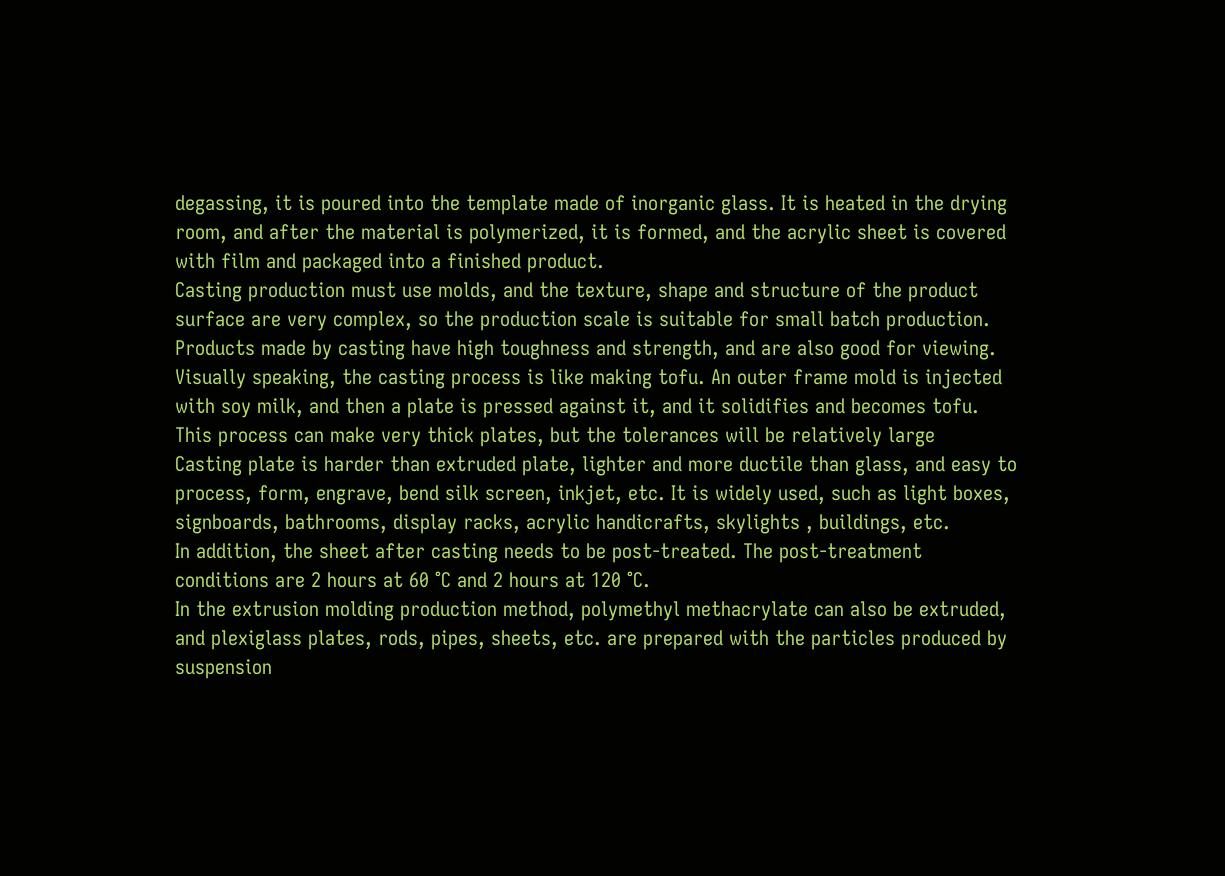degassing, it is poured into the template made of inorganic glass. It is heated in the drying room, and after the material is polymerized, it is formed, and the acrylic sheet is covered with film and packaged into a finished product.
Casting production must use molds, and the texture, shape and structure of the product surface are very complex, so the production scale is suitable for small batch production. Products made by casting have high toughness and strength, and are also good for viewing.
Visually speaking, the casting process is like making tofu. An outer frame mold is injected with soy milk, and then a plate is pressed against it, and it solidifies and becomes tofu.
This process can make very thick plates, but the tolerances will be relatively large
Casting plate is harder than extruded plate, lighter and more ductile than glass, and easy to process, form, engrave, bend silk screen, inkjet, etc. It is widely used, such as light boxes, signboards, bathrooms, display racks, acrylic handicrafts, skylights , buildings, etc.
In addition, the sheet after casting needs to be post-treated. The post-treatment conditions are 2 hours at 60 °C and 2 hours at 120 °C.
In the extrusion molding production method, polymethyl methacrylate can also be extruded, and plexiglass plates, rods, pipes, sheets, etc. are prepared with the particles produced by suspension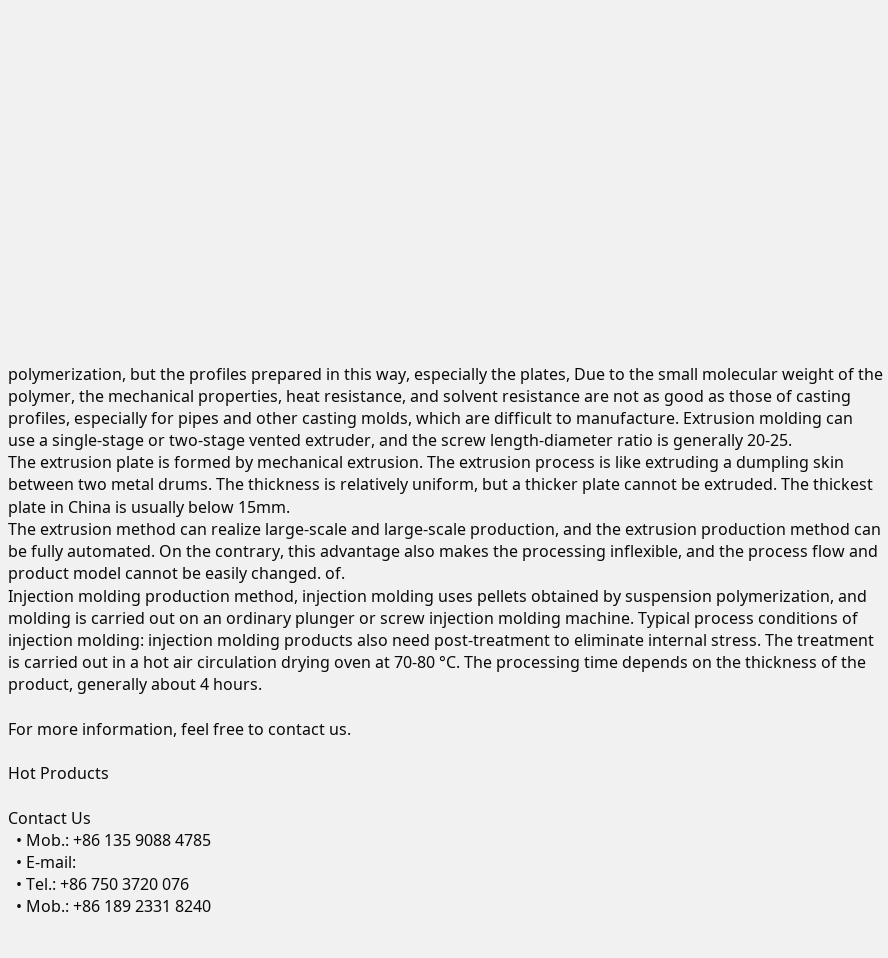polymerization, but the profiles prepared in this way, especially the plates, Due to the small molecular weight of the polymer, the mechanical properties, heat resistance, and solvent resistance are not as good as those of casting profiles, especially for pipes and other casting molds, which are difficult to manufacture. Extrusion molding can use a single-stage or two-stage vented extruder, and the screw length-diameter ratio is generally 20-25.
The extrusion plate is formed by mechanical extrusion. The extrusion process is like extruding a dumpling skin between two metal drums. The thickness is relatively uniform, but a thicker plate cannot be extruded. The thickest plate in China is usually below 15mm.
The extrusion method can realize large-scale and large-scale production, and the extrusion production method can be fully automated. On the contrary, this advantage also makes the processing inflexible, and the process flow and product model cannot be easily changed. of.
Injection molding production method, injection molding uses pellets obtained by suspension polymerization, and molding is carried out on an ordinary plunger or screw injection molding machine. Typical process conditions of injection molding: injection molding products also need post-treatment to eliminate internal stress. The treatment is carried out in a hot air circulation drying oven at 70-80 °C. The processing time depends on the thickness of the product, generally about 4 hours.

For more information, feel free to contact us.

Hot Products

Contact Us
  • Mob.: +86 135 9088 4785
  • E-mail:
  • Tel.: +86 750 3720 076
  • Mob.: +86 189 2331 8240